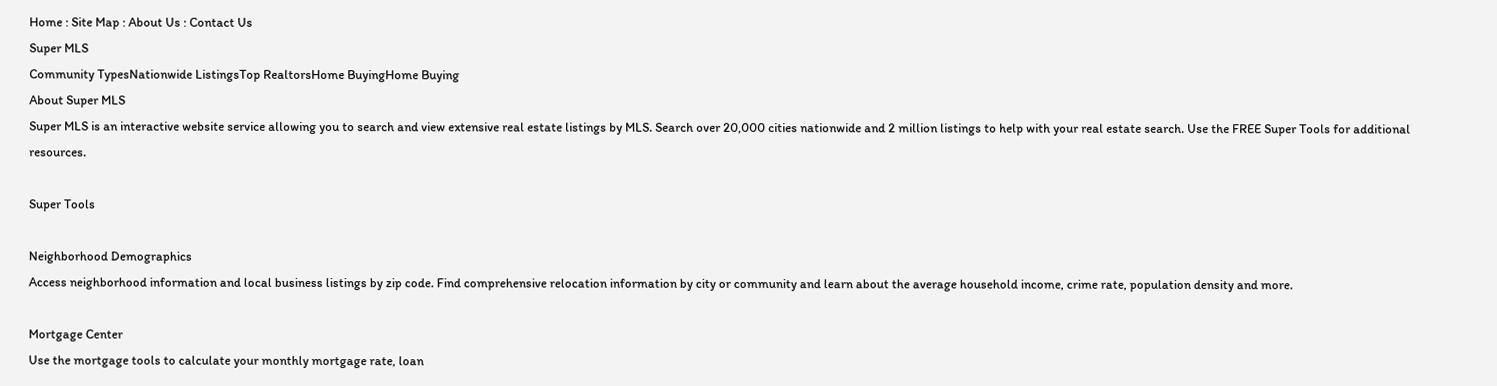Home : Site Map : About Us : Contact Us
Super MLS
Community TypesNationwide ListingsTop RealtorsHome BuyingHome Buying
About Super MLS
Super MLS is an interactive website service allowing you to search and view extensive real estate listings by MLS. Search over 20,000 cities nationwide and 2 million listings to help with your real estate search. Use the FREE Super Tools for additional resources.

Super Tools

Neighborhood Demographics
Access neighborhood information and local business listings by zip code. Find comprehensive relocation information by city or community and learn about the average household income, crime rate, population density and more.

Mortgage Center
Use the mortgage tools to calculate your monthly mortgage rate, loan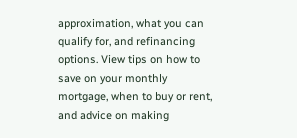approximation, what you can qualify for, and refinancing options. View tips on how to save on your monthly mortgage, when to buy or rent, and advice on making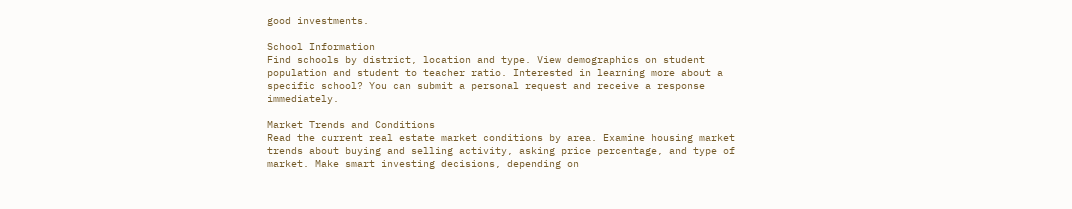good investments.

School Information
Find schools by district, location and type. View demographics on student population and student to teacher ratio. Interested in learning more about a specific school? You can submit a personal request and receive a response immediately.

Market Trends and Conditions
Read the current real estate market conditions by area. Examine housing market trends about buying and selling activity, asking price percentage, and type of market. Make smart investing decisions, depending on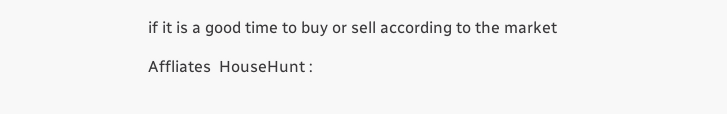if it is a good time to buy or sell according to the market

Affliates  HouseHunt :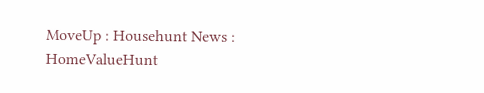MoveUp : Househunt News : HomeValueHunt